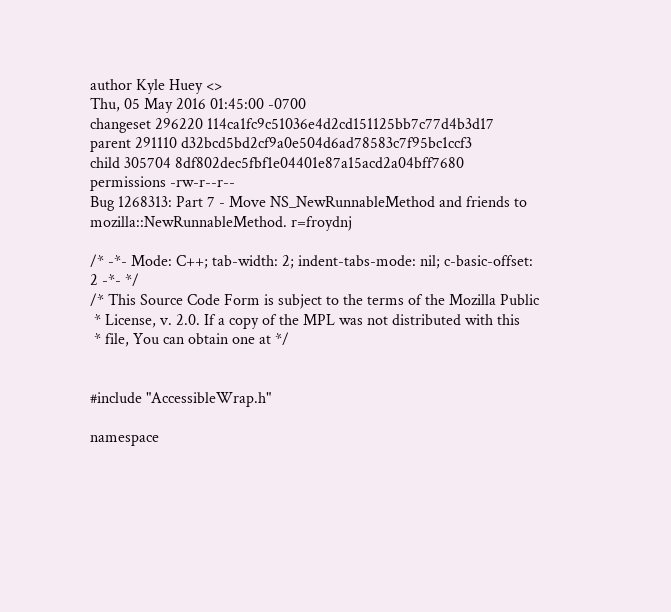author Kyle Huey <>
Thu, 05 May 2016 01:45:00 -0700
changeset 296220 114ca1fc9c51036e4d2cd151125bb7c77d4b3d17
parent 291110 d32bcd5bd2cf9a0e504d6ad78583c7f95bc1ccf3
child 305704 8df802dec5fbf1e04401e87a15acd2a04bff7680
permissions -rw-r--r--
Bug 1268313: Part 7 - Move NS_NewRunnableMethod and friends to mozilla::NewRunnableMethod. r=froydnj

/* -*- Mode: C++; tab-width: 2; indent-tabs-mode: nil; c-basic-offset: 2 -*- */
/* This Source Code Form is subject to the terms of the Mozilla Public
 * License, v. 2.0. If a copy of the MPL was not distributed with this
 * file, You can obtain one at */


#include "AccessibleWrap.h"

namespace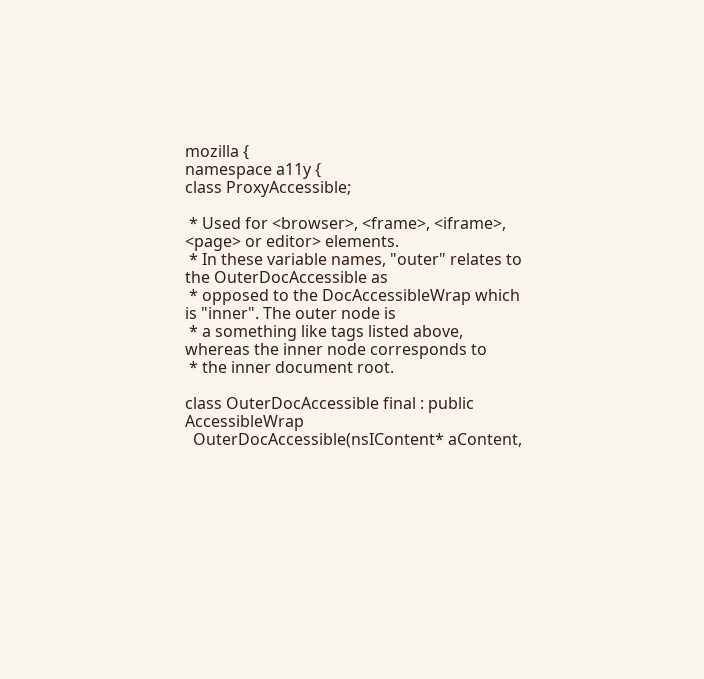mozilla {
namespace a11y {
class ProxyAccessible;

 * Used for <browser>, <frame>, <iframe>, <page> or editor> elements.
 * In these variable names, "outer" relates to the OuterDocAccessible as
 * opposed to the DocAccessibleWrap which is "inner". The outer node is
 * a something like tags listed above, whereas the inner node corresponds to
 * the inner document root.

class OuterDocAccessible final : public AccessibleWrap
  OuterDocAccessible(nsIContent* aContent,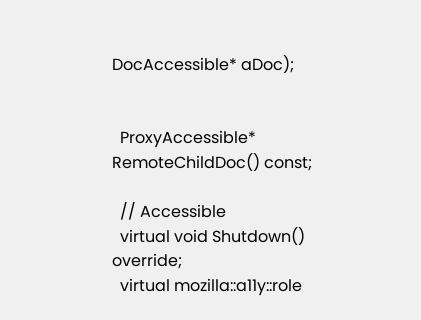DocAccessible* aDoc);


  ProxyAccessible* RemoteChildDoc() const;

  // Accessible
  virtual void Shutdown() override;
  virtual mozilla::a11y::role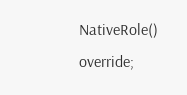NativeRole() override;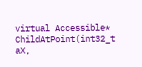virtual Accessible* ChildAtPoint(int32_t aX,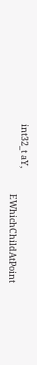int32_t aY,
                                   EWhichChildAtPoint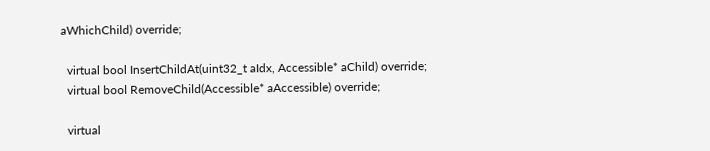aWhichChild) override;

  virtual bool InsertChildAt(uint32_t aIdx, Accessible* aChild) override;
  virtual bool RemoveChild(Accessible* aAccessible) override;

  virtual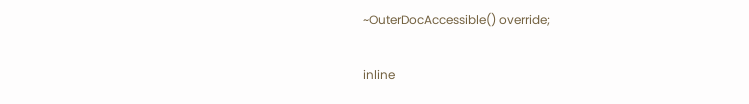~OuterDocAccessible() override;

inline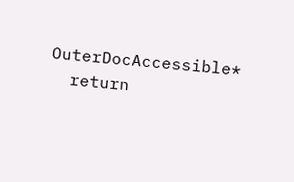OuterDocAccessible*
  return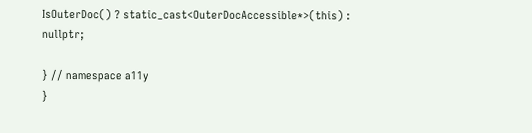IsOuterDoc() ? static_cast<OuterDocAccessible*>(this) : nullptr;

} // namespace a11y
}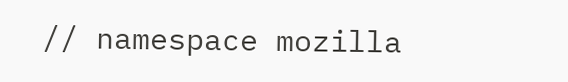// namespace mozilla